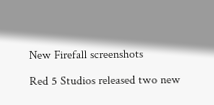New Firefall screenshots

Red 5 Studios released two new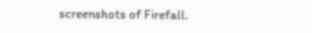screenshots of Firefall.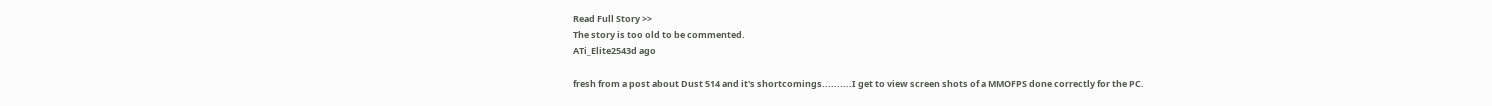Read Full Story >>
The story is too old to be commented.
ATi_Elite2543d ago

fresh from a post about Dust 514 and it's shortcomings..........I get to view screen shots of a MMOFPS done correctly for the PC.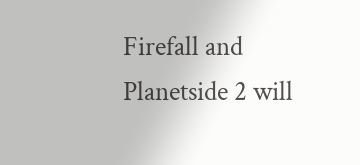Firefall and Planetside 2 will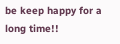be keep happy for a long time!!